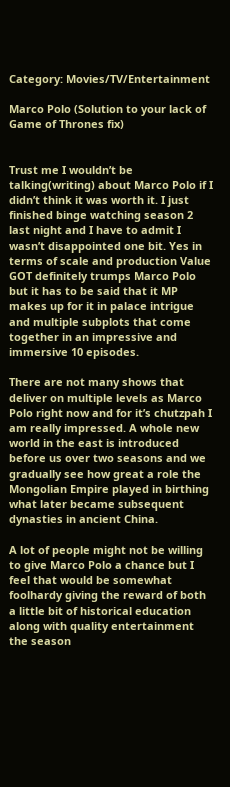Category: Movies/TV/Entertainment

Marco Polo (Solution to your lack of Game of Thrones fix)


Trust me I wouldn’t be talking(writing) about Marco Polo if I didn’t think it was worth it. I just finished binge watching season 2 last night and I have to admit I wasn’t disappointed one bit. Yes in terms of scale and production Value GOT definitely trumps Marco Polo but it has to be said that it MP makes up for it in palace intrigue and multiple subplots that come together in an impressive and immersive 10 episodes.

There are not many shows that deliver on multiple levels as Marco Polo right now and for it’s chutzpah I am really impressed. A whole new world in the east is introduced before us over two seasons and we gradually see how great a role the Mongolian Empire played in birthing what later became subsequent dynasties in ancient China.

A lot of people might not be willing to give Marco Polo a chance but I feel that would be somewhat foolhardy giving the reward of both a little bit of historical education along with quality entertainment the season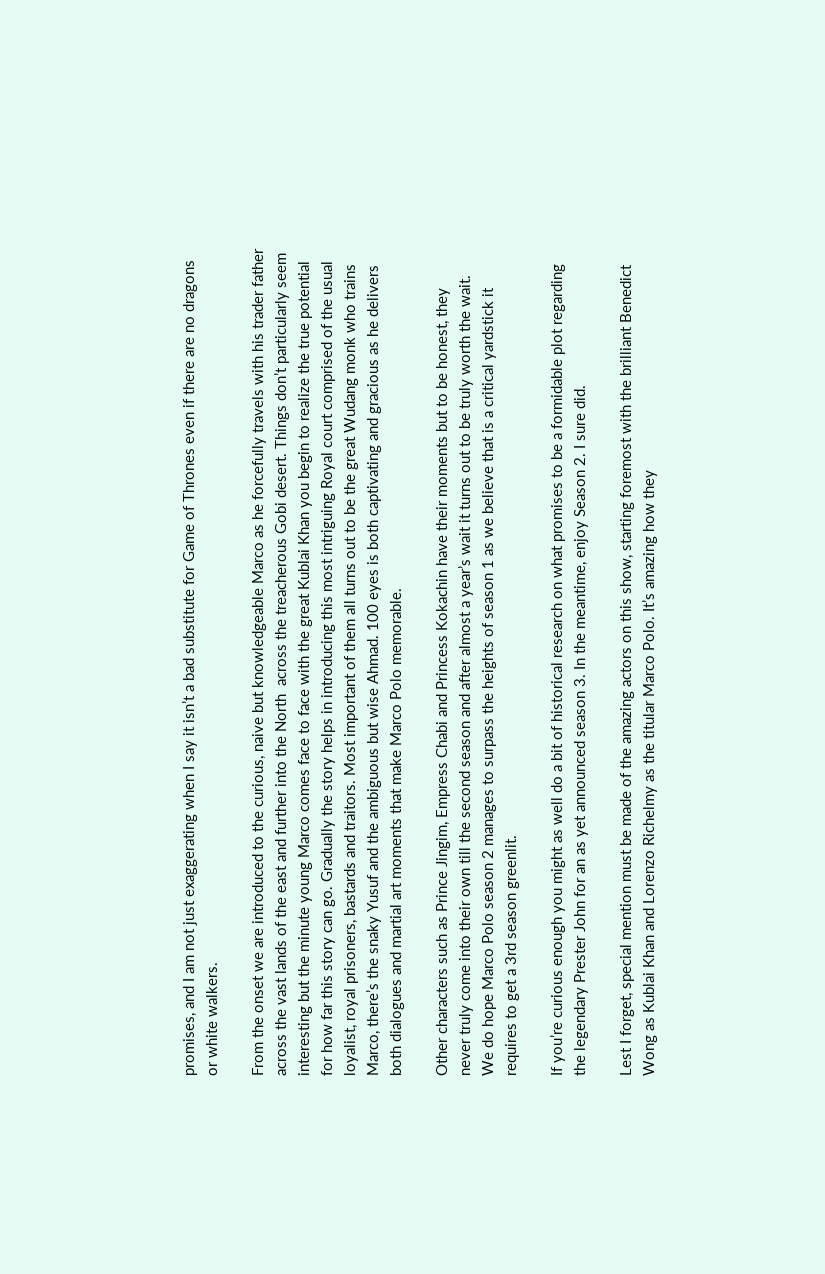promises, and I am not just exaggerating when I say it isn’t a bad substitute for Game of Thrones even if there are no dragons or white walkers.

From the onset we are introduced to the curious, naive but knowledgeable Marco as he forcefully travels with his trader father across the vast lands of the east and further into the North  across the treacherous Gobi desert. Things don’t particularly seem interesting but the minute young Marco comes face to face with the great Kublai Khan you begin to realize the true potential for how far this story can go. Gradually the story helps in introducing this most intriguing Royal court comprised of the usual loyalist, royal prisoners, bastards and traitors. Most important of them all turns out to be the great Wudang monk who trains Marco, there’s the snaky Yusuf and the ambiguous but wise Ahmad. 100 eyes is both captivating and gracious as he delivers both dialogues and martial art moments that make Marco Polo memorable.

Other characters such as Prince Jingim, Empress Chabi and Princess Kokachin have their moments but to be honest, they never truly come into their own till the second season and after almost a year’s wait it turns out to be truly worth the wait. We do hope Marco Polo season 2 manages to surpass the heights of season 1 as we believe that is a critical yardstick it requires to get a 3rd season greenlit.

If you’re curious enough you might as well do a bit of historical research on what promises to be a formidable plot regarding the legendary Prester John for an as yet announced season 3. In the meantime, enjoy Season 2. I sure did.

Lest I forget, special mention must be made of the amazing actors on this show, starting foremost with the brilliant Benedict Wong as Kublai Khan and Lorenzo Richelmy as the titular Marco Polo. It’s amazing how they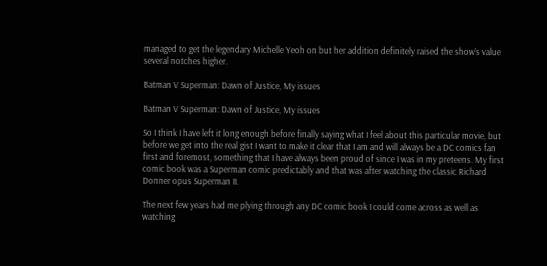managed to get the legendary Michelle Yeoh on but her addition definitely raised the show’s value several notches higher.

Batman V Superman: Dawn of Justice, My issues

Batman V Superman: Dawn of Justice, My issues

So I think I have left it long enough before finally saying what I feel about this particular movie, but before we get into the real gist I want to make it clear that I am and will always be a DC comics fan first and foremost, something that I have always been proud of since I was in my preteens. My first comic book was a Superman comic predictably and that was after watching the classic Richard Donner opus Superman II.

The next few years had me plying through any DC comic book I could come across as well as watching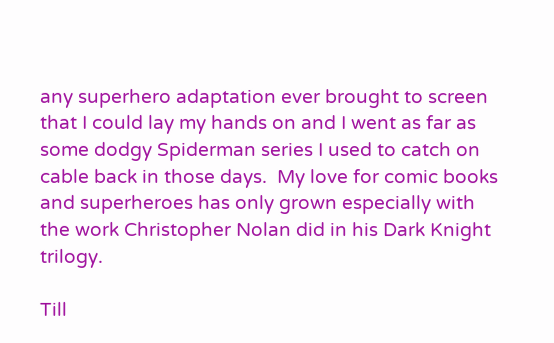any superhero adaptation ever brought to screen that I could lay my hands on and I went as far as some dodgy Spiderman series I used to catch on cable back in those days.  My love for comic books and superheroes has only grown especially with the work Christopher Nolan did in his Dark Knight trilogy.

Till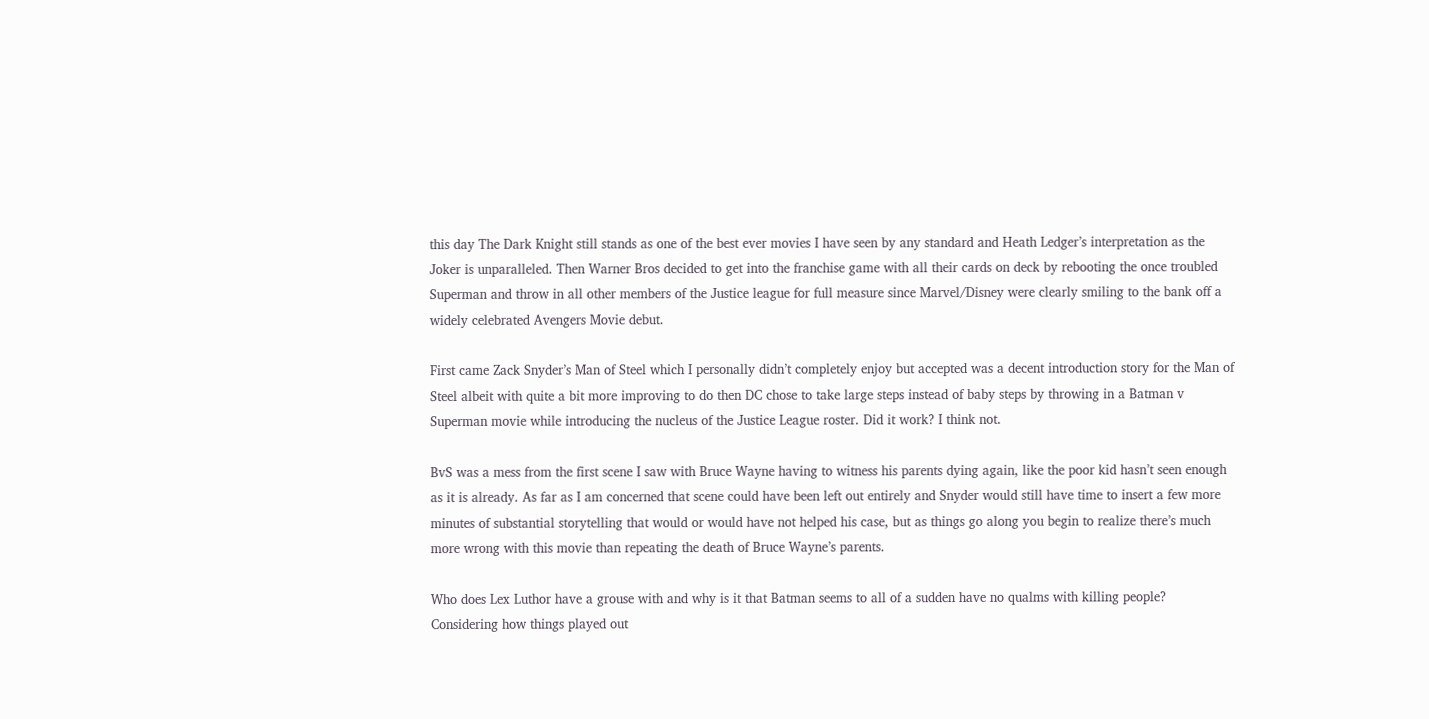this day The Dark Knight still stands as one of the best ever movies I have seen by any standard and Heath Ledger’s interpretation as the Joker is unparalleled. Then Warner Bros decided to get into the franchise game with all their cards on deck by rebooting the once troubled Superman and throw in all other members of the Justice league for full measure since Marvel/Disney were clearly smiling to the bank off a widely celebrated Avengers Movie debut.

First came Zack Snyder’s Man of Steel which I personally didn’t completely enjoy but accepted was a decent introduction story for the Man of Steel albeit with quite a bit more improving to do then DC chose to take large steps instead of baby steps by throwing in a Batman v Superman movie while introducing the nucleus of the Justice League roster. Did it work? I think not.

BvS was a mess from the first scene I saw with Bruce Wayne having to witness his parents dying again, like the poor kid hasn’t seen enough as it is already. As far as I am concerned that scene could have been left out entirely and Snyder would still have time to insert a few more minutes of substantial storytelling that would or would have not helped his case, but as things go along you begin to realize there’s much more wrong with this movie than repeating the death of Bruce Wayne’s parents.

Who does Lex Luthor have a grouse with and why is it that Batman seems to all of a sudden have no qualms with killing people? Considering how things played out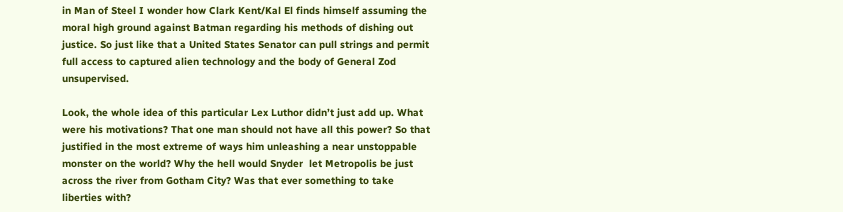in Man of Steel I wonder how Clark Kent/Kal El finds himself assuming the moral high ground against Batman regarding his methods of dishing out justice. So just like that a United States Senator can pull strings and permit full access to captured alien technology and the body of General Zod unsupervised.

Look, the whole idea of this particular Lex Luthor didn’t just add up. What were his motivations? That one man should not have all this power? So that justified in the most extreme of ways him unleashing a near unstoppable monster on the world? Why the hell would Snyder  let Metropolis be just across the river from Gotham City? Was that ever something to take liberties with?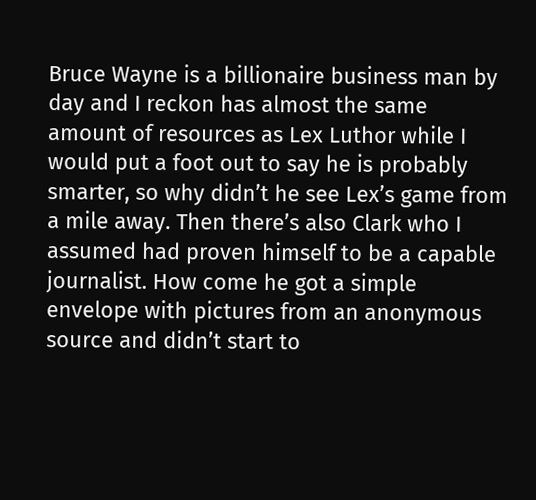Bruce Wayne is a billionaire business man by day and I reckon has almost the same amount of resources as Lex Luthor while I would put a foot out to say he is probably smarter, so why didn’t he see Lex’s game from a mile away. Then there’s also Clark who I assumed had proven himself to be a capable journalist. How come he got a simple envelope with pictures from an anonymous source and didn’t start to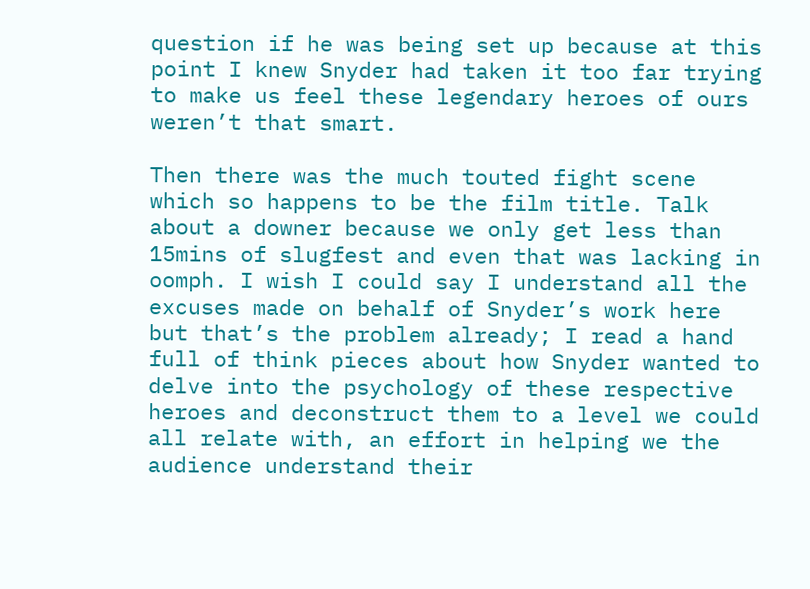question if he was being set up because at this point I knew Snyder had taken it too far trying to make us feel these legendary heroes of ours weren’t that smart.

Then there was the much touted fight scene which so happens to be the film title. Talk about a downer because we only get less than 15mins of slugfest and even that was lacking in oomph. I wish I could say I understand all the excuses made on behalf of Snyder’s work here but that’s the problem already; I read a hand full of think pieces about how Snyder wanted to delve into the psychology of these respective heroes and deconstruct them to a level we could all relate with, an effort in helping we the audience understand their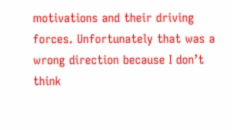motivations and their driving forces. Unfortunately that was a wrong direction because I don’t think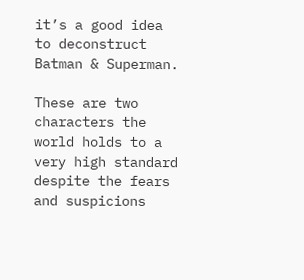it’s a good idea to deconstruct Batman & Superman.

These are two characters the world holds to a very high standard despite the fears and suspicions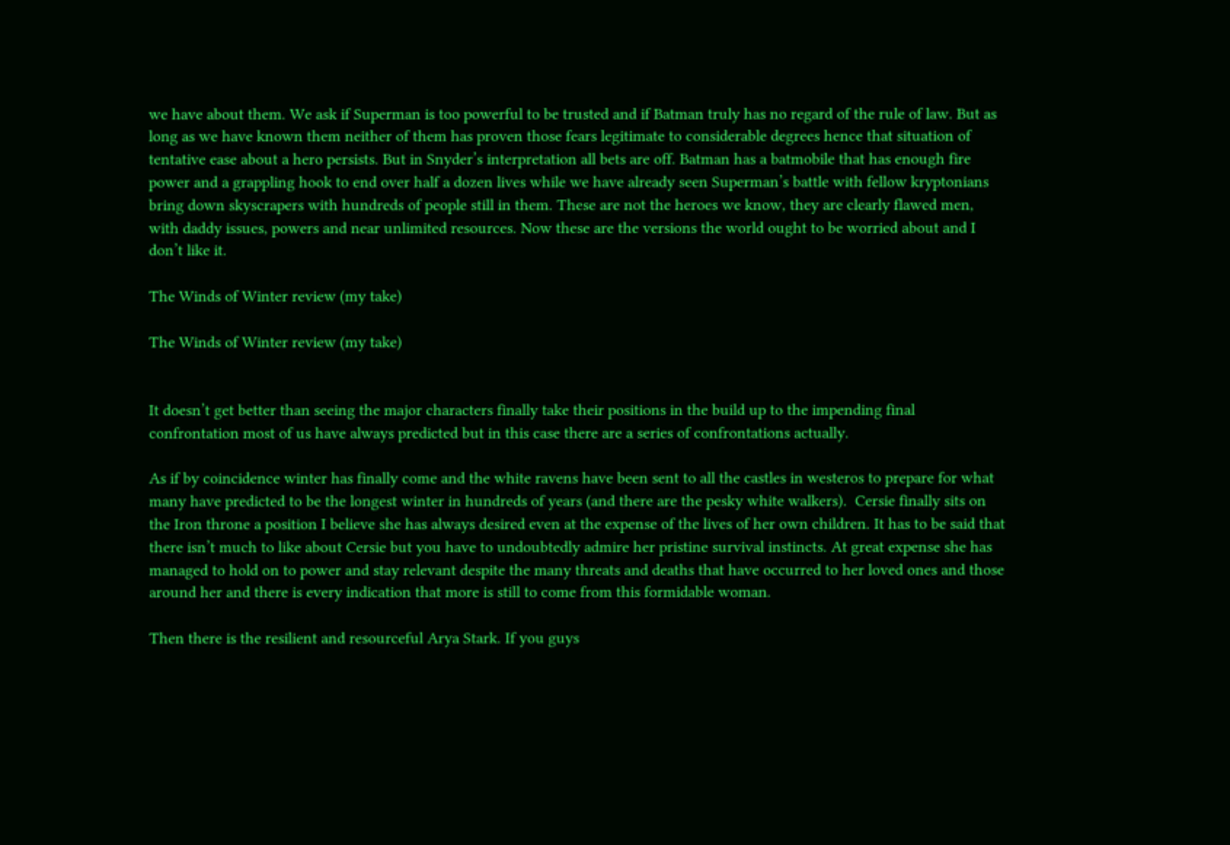we have about them. We ask if Superman is too powerful to be trusted and if Batman truly has no regard of the rule of law. But as long as we have known them neither of them has proven those fears legitimate to considerable degrees hence that situation of tentative ease about a hero persists. But in Snyder’s interpretation all bets are off. Batman has a batmobile that has enough fire power and a grappling hook to end over half a dozen lives while we have already seen Superman’s battle with fellow kryptonians bring down skyscrapers with hundreds of people still in them. These are not the heroes we know, they are clearly flawed men, with daddy issues, powers and near unlimited resources. Now these are the versions the world ought to be worried about and I don’t like it.

The Winds of Winter review (my take)

The Winds of Winter review (my take)


It doesn’t get better than seeing the major characters finally take their positions in the build up to the impending final confrontation most of us have always predicted but in this case there are a series of confrontations actually.

As if by coincidence winter has finally come and the white ravens have been sent to all the castles in westeros to prepare for what many have predicted to be the longest winter in hundreds of years (and there are the pesky white walkers).  Cersie finally sits on the Iron throne a position I believe she has always desired even at the expense of the lives of her own children. It has to be said that there isn’t much to like about Cersie but you have to undoubtedly admire her pristine survival instincts. At great expense she has managed to hold on to power and stay relevant despite the many threats and deaths that have occurred to her loved ones and those around her and there is every indication that more is still to come from this formidable woman.

Then there is the resilient and resourceful Arya Stark. If you guys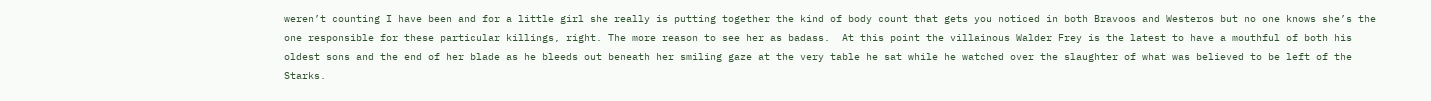weren’t counting I have been and for a little girl she really is putting together the kind of body count that gets you noticed in both Bravoos and Westeros but no one knows she’s the one responsible for these particular killings, right. The more reason to see her as badass.  At this point the villainous Walder Frey is the latest to have a mouthful of both his oldest sons and the end of her blade as he bleeds out beneath her smiling gaze at the very table he sat while he watched over the slaughter of what was believed to be left of the Starks.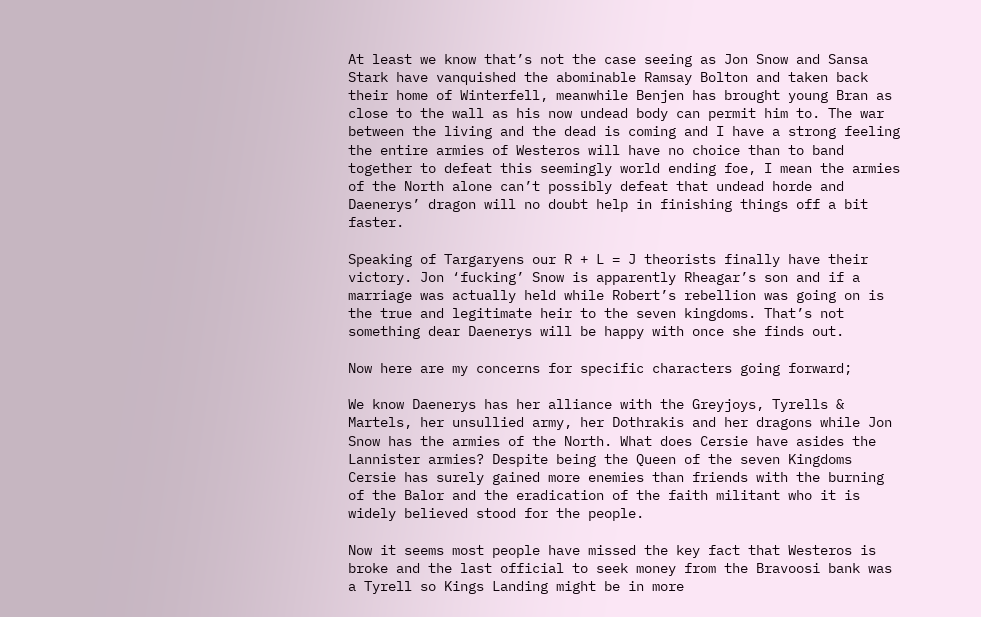At least we know that’s not the case seeing as Jon Snow and Sansa Stark have vanquished the abominable Ramsay Bolton and taken back their home of Winterfell, meanwhile Benjen has brought young Bran as close to the wall as his now undead body can permit him to. The war between the living and the dead is coming and I have a strong feeling the entire armies of Westeros will have no choice than to band together to defeat this seemingly world ending foe, I mean the armies of the North alone can’t possibly defeat that undead horde and Daenerys’ dragon will no doubt help in finishing things off a bit faster.

Speaking of Targaryens our R + L = J theorists finally have their victory. Jon ‘fucking’ Snow is apparently Rheagar’s son and if a marriage was actually held while Robert’s rebellion was going on is the true and legitimate heir to the seven kingdoms. That’s not something dear Daenerys will be happy with once she finds out.

Now here are my concerns for specific characters going forward;

We know Daenerys has her alliance with the Greyjoys, Tyrells & Martels, her unsullied army, her Dothrakis and her dragons while Jon Snow has the armies of the North. What does Cersie have asides the Lannister armies? Despite being the Queen of the seven Kingdoms Cersie has surely gained more enemies than friends with the burning of the Balor and the eradication of the faith militant who it is widely believed stood for the people.

Now it seems most people have missed the key fact that Westeros is broke and the last official to seek money from the Bravoosi bank was a Tyrell so Kings Landing might be in more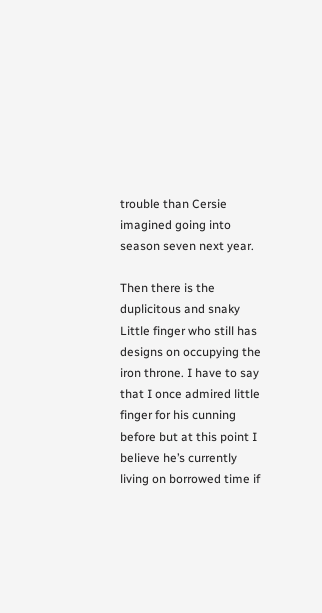trouble than Cersie  imagined going into season seven next year.

Then there is the duplicitous and snaky Little finger who still has designs on occupying the iron throne. I have to say that I once admired little finger for his cunning before but at this point I believe he’s currently living on borrowed time if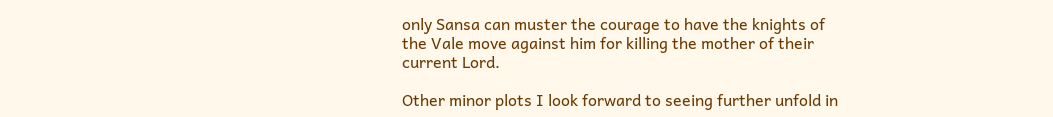only Sansa can muster the courage to have the knights of the Vale move against him for killing the mother of their current Lord.

Other minor plots I look forward to seeing further unfold in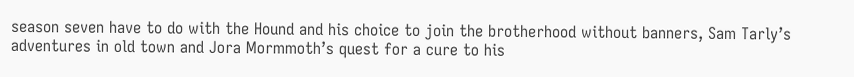season seven have to do with the Hound and his choice to join the brotherhood without banners, Sam Tarly’s adventures in old town and Jora Mormmoth’s quest for a cure to his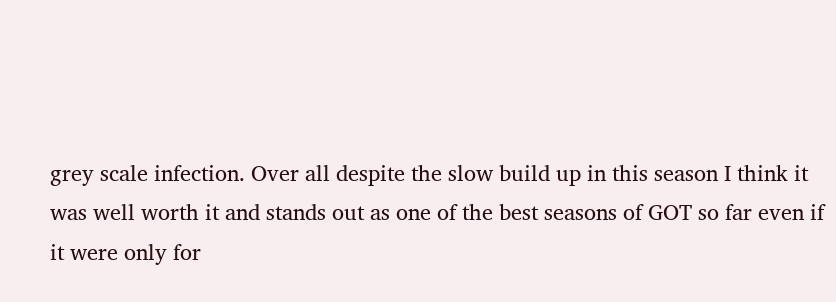grey scale infection. Over all despite the slow build up in this season I think it was well worth it and stands out as one of the best seasons of GOT so far even if it were only for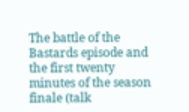The battle of the Bastards episode and the first twenty minutes of the season finale (talk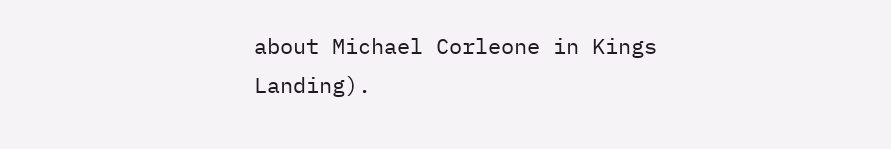about Michael Corleone in Kings Landing).